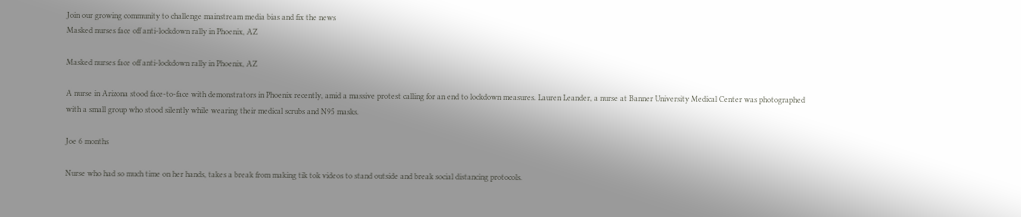Join our growing community to challenge mainstream media bias and fix the news
Masked nurses face off anti-lockdown rally in Phoenix, AZ

Masked nurses face off anti-lockdown rally in Phoenix, AZ

A nurse in Arizona stood face-to-face with demonstrators in Phoenix recently, amid a massive protest calling for an end to lockdown measures. Lauren Leander, a nurse at Banner University Medical Center was photographed with a small group who stood silently while wearing their medical scrubs and N95 masks.

Joe 6 months

Nurse who had so much time on her hands, takes a break from making tik tok videos to stand outside and break social distancing protocols.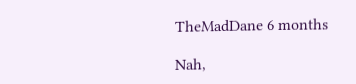TheMadDane 6 months

Nah,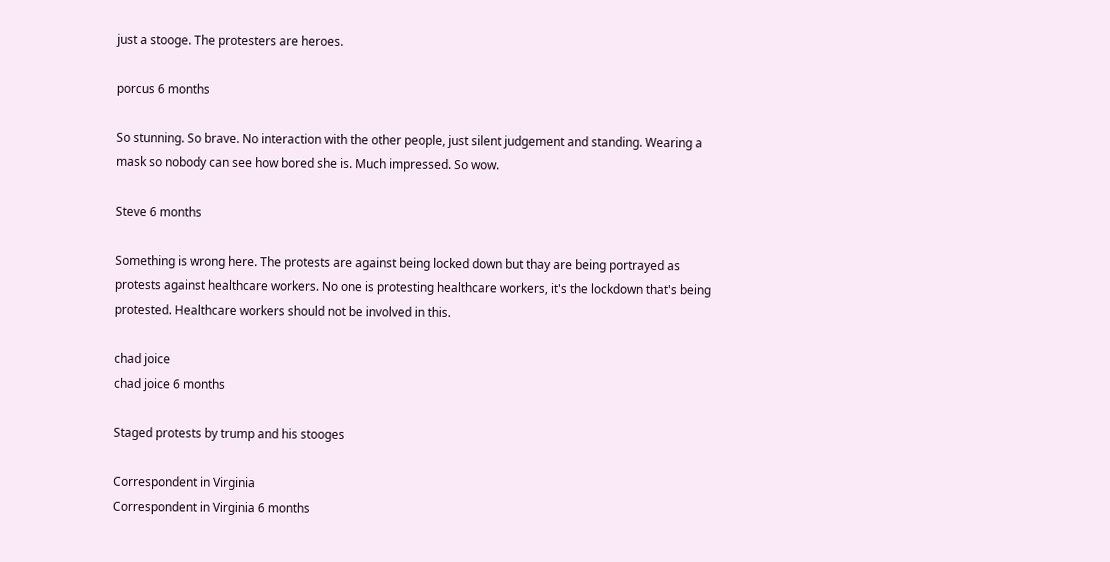just a stooge. The protesters are heroes.

porcus 6 months

So stunning. So brave. No interaction with the other people, just silent judgement and standing. Wearing a mask so nobody can see how bored she is. Much impressed. So wow.

Steve 6 months

Something is wrong here. The protests are against being locked down but thay are being portrayed as protests against healthcare workers. No one is protesting healthcare workers, it's the lockdown that's being protested. Healthcare workers should not be involved in this.

chad joice
chad joice 6 months

Staged protests by trump and his stooges

Correspondent in Virginia
Correspondent in Virginia 6 months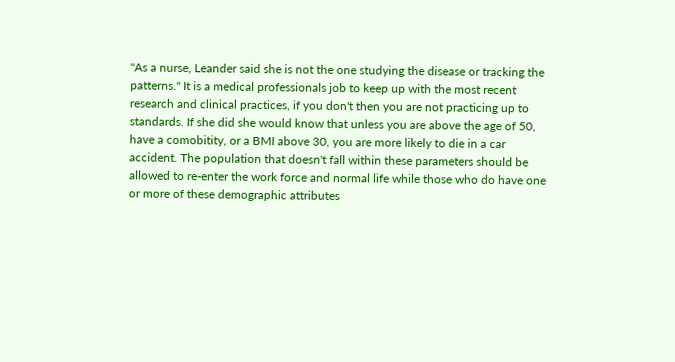"As a nurse, Leander said she is not the one studying the disease or tracking the patterns." It is a medical professionals job to keep up with the most recent research and clinical practices, if you don't then you are not practicing up to standards. If she did she would know that unless you are above the age of 50, have a comobitity, or a BMI above 30, you are more likely to die in a car accident. The population that doesn't fall within these parameters should be allowed to re-enter the work force and normal life while those who do have one or more of these demographic attributes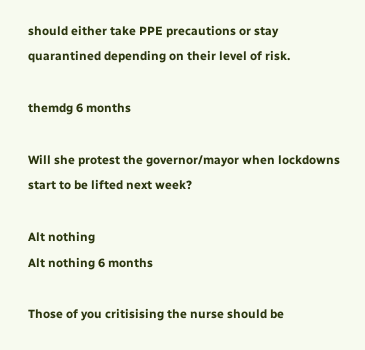should either take PPE precautions or stay quarantined depending on their level of risk.

themdg 6 months

Will she protest the governor/mayor when lockdowns start to be lifted next week?

Alt nothing
Alt nothing 6 months

Those of you critisising the nurse should be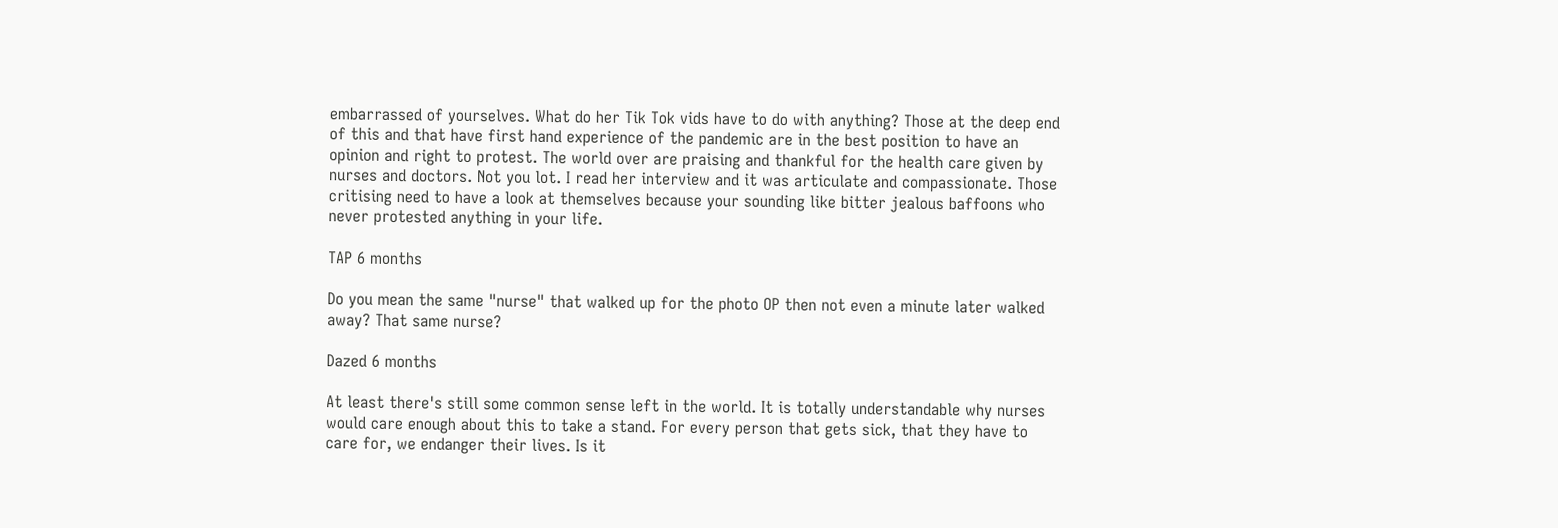embarrassed of yourselves. What do her Tik Tok vids have to do with anything? Those at the deep end of this and that have first hand experience of the pandemic are in the best position to have an opinion and right to protest. The world over are praising and thankful for the health care given by nurses and doctors. Not you lot. I read her interview and it was articulate and compassionate. Those critising need to have a look at themselves because your sounding like bitter jealous baffoons who never protested anything in your life.

TAP 6 months

Do you mean the same "nurse" that walked up for the photo OP then not even a minute later walked away? That same nurse?

Dazed 6 months

At least there's still some common sense left in the world. It is totally understandable why nurses would care enough about this to take a stand. For every person that gets sick, that they have to care for, we endanger their lives. Is it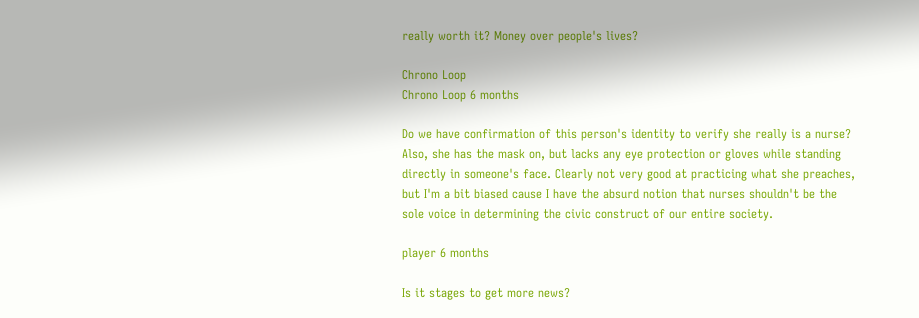really worth it? Money over people's lives?

Chrono Loop
Chrono Loop 6 months

Do we have confirmation of this person's identity to verify she really is a nurse? Also, she has the mask on, but lacks any eye protection or gloves while standing directly in someone's face. Clearly not very good at practicing what she preaches, but I'm a bit biased cause I have the absurd notion that nurses shouldn't be the sole voice in determining the civic construct of our entire society.

player 6 months

Is it stages to get more news?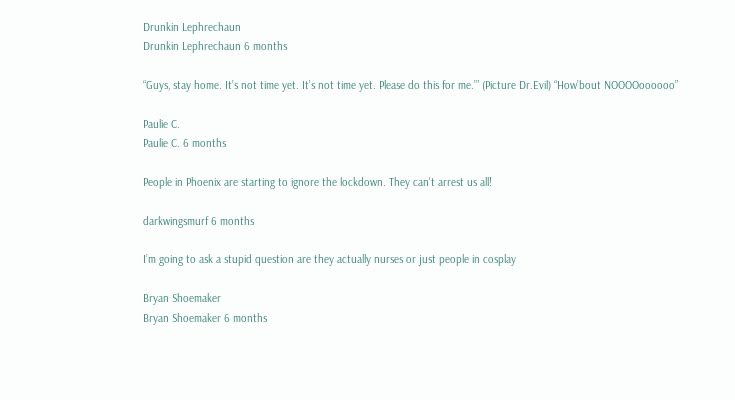Drunkin Lephrechaun
Drunkin Lephrechaun 6 months

“Guys, stay home. It’s not time yet. It’s not time yet. Please do this for me.’” (Picture Dr.Evil) “How’bout NOOOOoooooo”

Paulie C.
Paulie C. 6 months

People in Phoenix are starting to ignore the lockdown. They can't arrest us all!

darkwingsmurf 6 months

I’m going to ask a stupid question are they actually nurses or just people in cosplay

Bryan Shoemaker
Bryan Shoemaker 6 months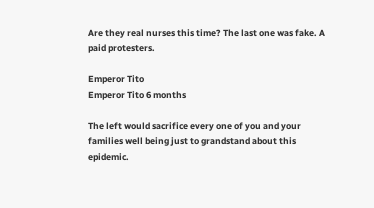Are they real nurses this time? The last one was fake. A paid protesters.

Emperor Tito
Emperor Tito 6 months

The left would sacrifice every one of you and your families well being just to grandstand about this epidemic.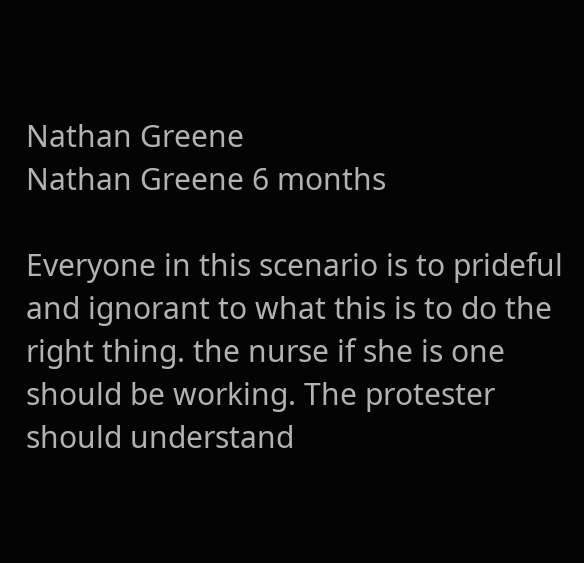Nathan Greene
Nathan Greene 6 months

Everyone in this scenario is to prideful and ignorant to what this is to do the right thing. the nurse if she is one should be working. The protester should understand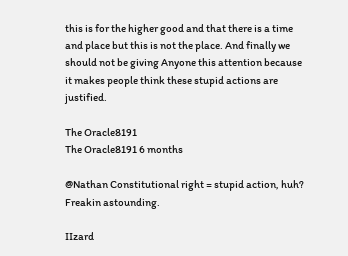this is for the higher good and that there is a time and place but this is not the place. And finally we should not be giving Anyone this attention because it makes people think these stupid actions are justified.

The Oracle8191
The Oracle8191 6 months

@Nathan Constitutional right = stupid action, huh? Freakin astounding.

IIzard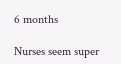6 months

Nurses seem super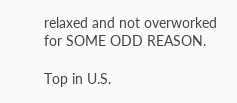relaxed and not overworked for SOME ODD REASON.

Top in U.S.